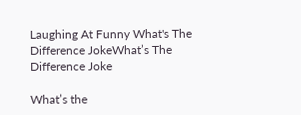Laughing At Funny What's The Difference JokeWhat’s The Difference Joke

What’s the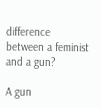difference between a feminist and a gun?

A gun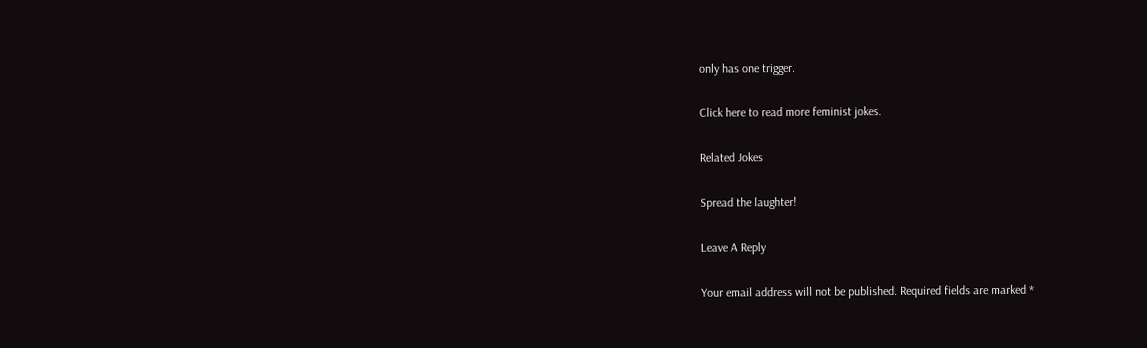only has one trigger.

Click here to read more feminist jokes.

Related Jokes

Spread the laughter!

Leave A Reply

Your email address will not be published. Required fields are marked *